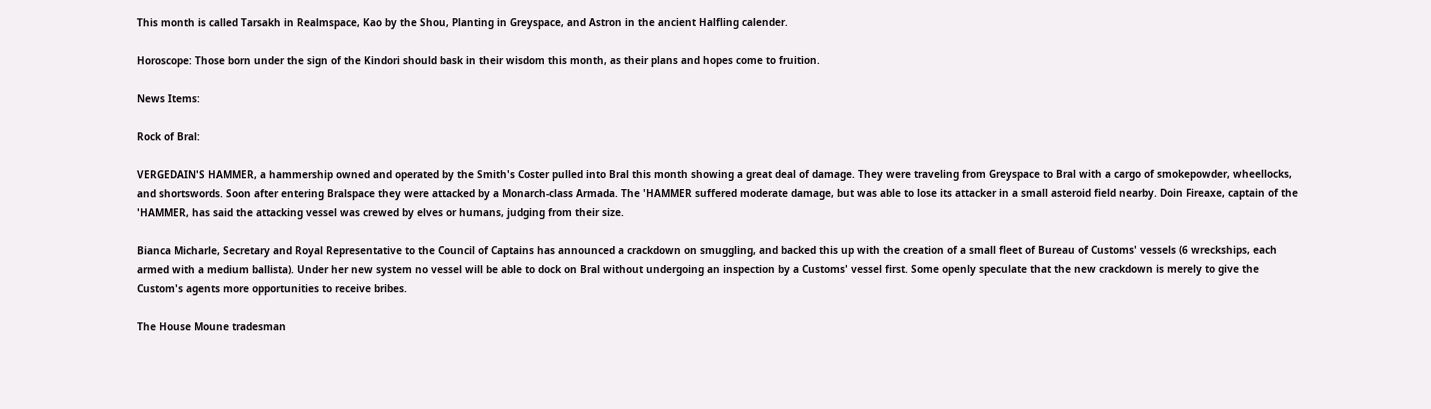This month is called Tarsakh in Realmspace, Kao by the Shou, Planting in Greyspace, and Astron in the ancient Halfling calender.

Horoscope: Those born under the sign of the Kindori should bask in their wisdom this month, as their plans and hopes come to fruition.

News Items:

Rock of Bral:

VERGEDAIN'S HAMMER, a hammership owned and operated by the Smith's Coster pulled into Bral this month showing a great deal of damage. They were traveling from Greyspace to Bral with a cargo of smokepowder, wheellocks, and shortswords. Soon after entering Bralspace they were attacked by a Monarch-class Armada. The 'HAMMER suffered moderate damage, but was able to lose its attacker in a small asteroid field nearby. Doin Fireaxe, captain of the 'HAMMER, has said the attacking vessel was crewed by elves or humans, judging from their size.

Bianca Micharle, Secretary and Royal Representative to the Council of Captains has announced a crackdown on smuggling, and backed this up with the creation of a small fleet of Bureau of Customs' vessels (6 wreckships, each armed with a medium ballista). Under her new system no vessel will be able to dock on Bral without undergoing an inspection by a Customs' vessel first. Some openly speculate that the new crackdown is merely to give the Custom's agents more opportunities to receive bribes.

The House Moune tradesman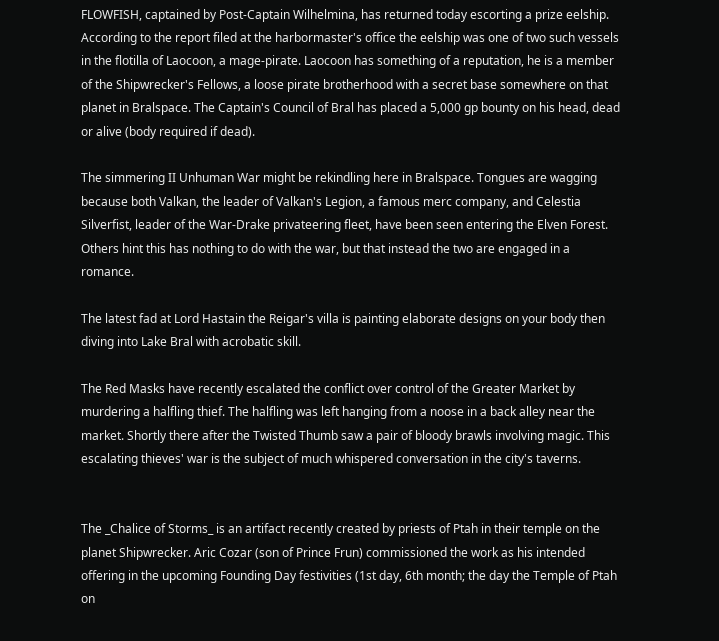FLOWFISH, captained by Post-Captain Wilhelmina, has returned today escorting a prize eelship. According to the report filed at the harbormaster's office the eelship was one of two such vessels in the flotilla of Laocoon, a mage-pirate. Laocoon has something of a reputation, he is a member of the Shipwrecker's Fellows, a loose pirate brotherhood with a secret base somewhere on that planet in Bralspace. The Captain's Council of Bral has placed a 5,000 gp bounty on his head, dead or alive (body required if dead).

The simmering II Unhuman War might be rekindling here in Bralspace. Tongues are wagging because both Valkan, the leader of Valkan's Legion, a famous merc company, and Celestia Silverfist, leader of the War-Drake privateering fleet, have been seen entering the Elven Forest. Others hint this has nothing to do with the war, but that instead the two are engaged in a romance.

The latest fad at Lord Hastain the Reigar's villa is painting elaborate designs on your body then diving into Lake Bral with acrobatic skill.

The Red Masks have recently escalated the conflict over control of the Greater Market by murdering a halfling thief. The halfling was left hanging from a noose in a back alley near the market. Shortly there after the Twisted Thumb saw a pair of bloody brawls involving magic. This escalating thieves' war is the subject of much whispered conversation in the city's taverns.


The _Chalice of Storms_ is an artifact recently created by priests of Ptah in their temple on the planet Shipwrecker. Aric Cozar (son of Prince Frun) commissioned the work as his intended offering in the upcoming Founding Day festivities (1st day, 6th month; the day the Temple of Ptah on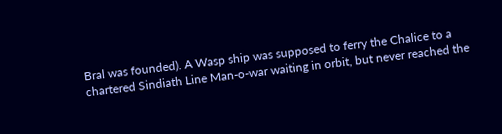Bral was founded). A Wasp ship was supposed to ferry the Chalice to a chartered Sindiath Line Man-o-war waiting in orbit, but never reached the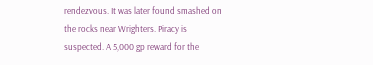rendezvous. It was later found smashed on the rocks near Wrighters. Piracy is suspected. A 5,000 gp reward for the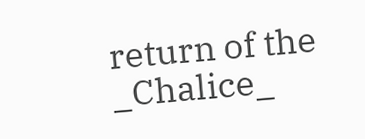return of the _Chalice_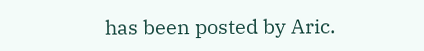has been posted by Aric.